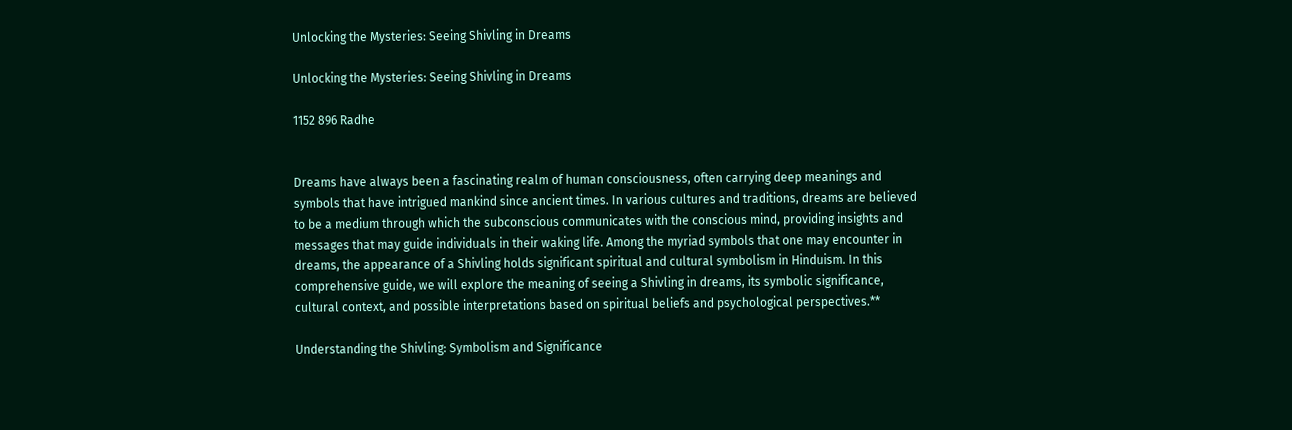Unlocking the Mysteries: Seeing Shivling in Dreams

Unlocking the Mysteries: Seeing Shivling in Dreams

1152 896 Radhe


Dreams have always been a fascinating realm of human consciousness, often carrying deep meanings and symbols that have intrigued mankind since ancient times. In various cultures and traditions, dreams are believed to be a medium through which the subconscious communicates with the conscious mind, providing insights and messages that may guide individuals in their waking life. Among the myriad symbols that one may encounter in dreams, the appearance of a Shivling holds significant spiritual and cultural symbolism in Hinduism. In this comprehensive guide, we will explore the meaning of seeing a Shivling in dreams, its symbolic significance, cultural context, and possible interpretations based on spiritual beliefs and psychological perspectives.**

Understanding the Shivling: Symbolism and Significance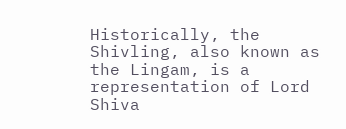Historically, the Shivling, also known as the Lingam, is a representation of Lord Shiva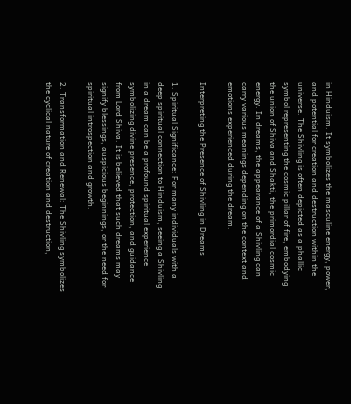in Hinduism. It symbolizes the masculine energy, power, and potential for creation and destruction within the universe. The Shivling is often depicted as a phallic symbol representing the cosmic pillar of fire, embodying the union of Shiva and Shakti, the primordial cosmic energy. In dreams, the appearance of a Shivling can carry various meanings depending on the context and emotions experienced during the dream.

Interpreting the Presence of Shivling in Dreams

1. Spiritual Significance: For many individuals with a deep spiritual connection to Hinduism, seeing a Shivling in a dream can be a profound spiritual experience symbolizing divine presence, protection, and guidance from Lord Shiva. It is believed that such dreams may signify blessings, auspicious beginnings, or the need for spiritual introspection and growth.

2. Transformation and Renewal: The Shivling symbolizes the cyclical nature of creation and destruction,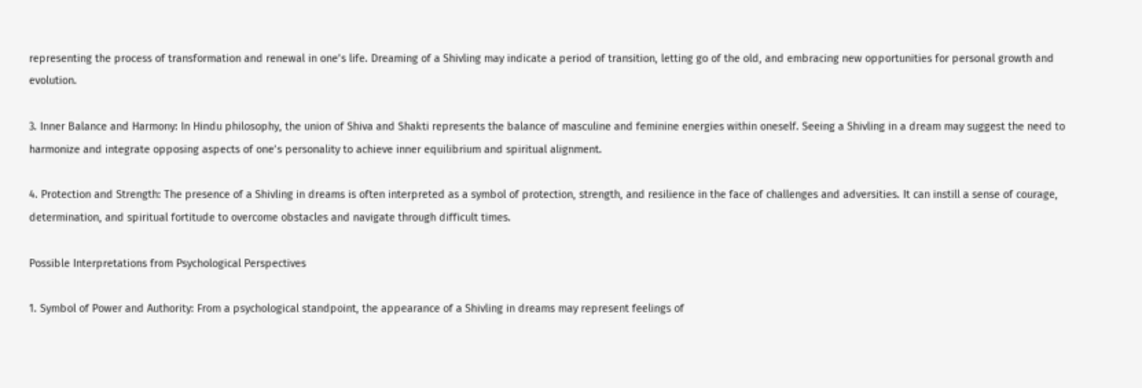representing the process of transformation and renewal in one’s life. Dreaming of a Shivling may indicate a period of transition, letting go of the old, and embracing new opportunities for personal growth and evolution.

3. Inner Balance and Harmony: In Hindu philosophy, the union of Shiva and Shakti represents the balance of masculine and feminine energies within oneself. Seeing a Shivling in a dream may suggest the need to harmonize and integrate opposing aspects of one’s personality to achieve inner equilibrium and spiritual alignment.

4. Protection and Strength: The presence of a Shivling in dreams is often interpreted as a symbol of protection, strength, and resilience in the face of challenges and adversities. It can instill a sense of courage, determination, and spiritual fortitude to overcome obstacles and navigate through difficult times.

Possible Interpretations from Psychological Perspectives

1. Symbol of Power and Authority: From a psychological standpoint, the appearance of a Shivling in dreams may represent feelings of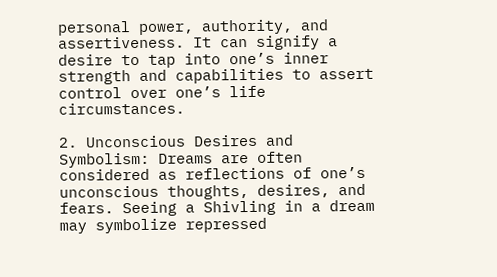personal power, authority, and assertiveness. It can signify a desire to tap into one’s inner strength and capabilities to assert control over one’s life circumstances.

2. Unconscious Desires and Symbolism: Dreams are often considered as reflections of one’s unconscious thoughts, desires, and fears. Seeing a Shivling in a dream may symbolize repressed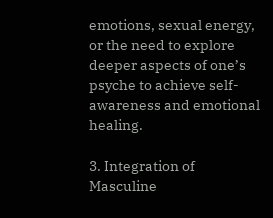emotions, sexual energy, or the need to explore deeper aspects of one’s psyche to achieve self-awareness and emotional healing.

3. Integration of Masculine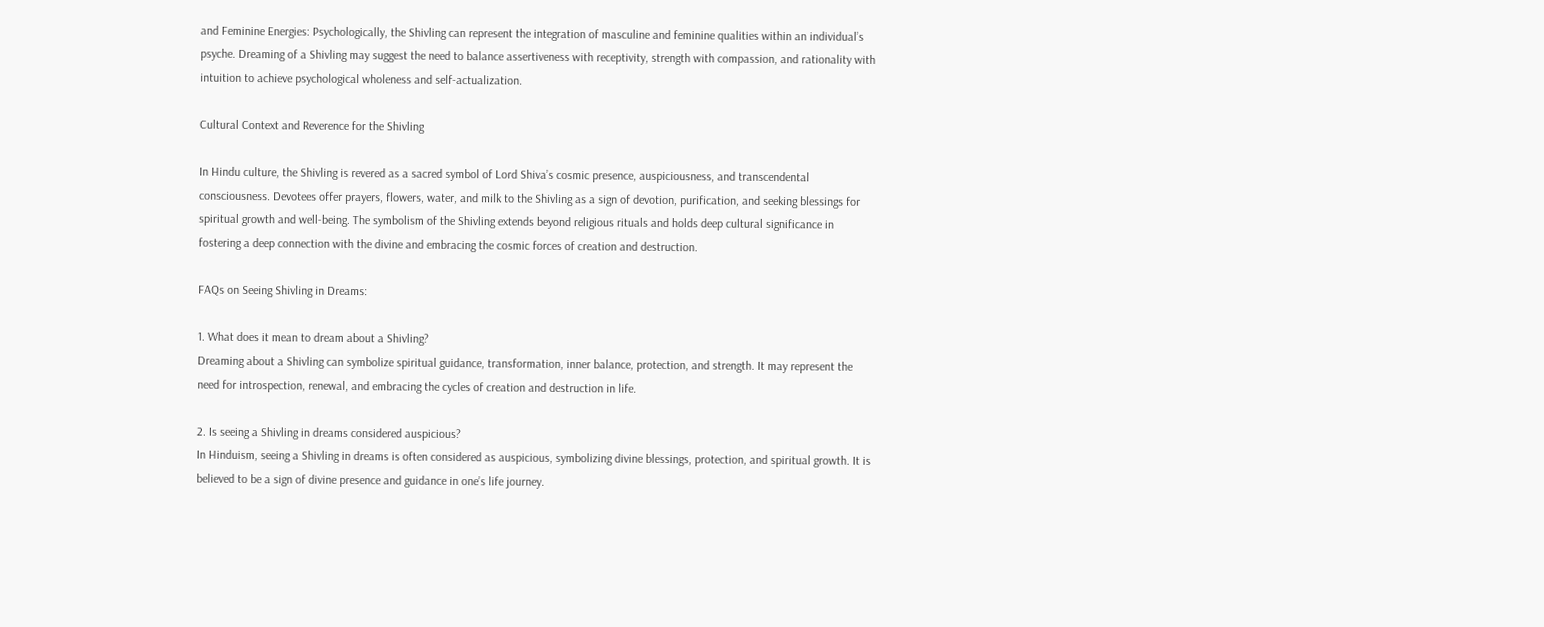and Feminine Energies: Psychologically, the Shivling can represent the integration of masculine and feminine qualities within an individual’s psyche. Dreaming of a Shivling may suggest the need to balance assertiveness with receptivity, strength with compassion, and rationality with intuition to achieve psychological wholeness and self-actualization.

Cultural Context and Reverence for the Shivling

In Hindu culture, the Shivling is revered as a sacred symbol of Lord Shiva’s cosmic presence, auspiciousness, and transcendental consciousness. Devotees offer prayers, flowers, water, and milk to the Shivling as a sign of devotion, purification, and seeking blessings for spiritual growth and well-being. The symbolism of the Shivling extends beyond religious rituals and holds deep cultural significance in fostering a deep connection with the divine and embracing the cosmic forces of creation and destruction.

FAQs on Seeing Shivling in Dreams:

1. What does it mean to dream about a Shivling?
Dreaming about a Shivling can symbolize spiritual guidance, transformation, inner balance, protection, and strength. It may represent the need for introspection, renewal, and embracing the cycles of creation and destruction in life.

2. Is seeing a Shivling in dreams considered auspicious?
In Hinduism, seeing a Shivling in dreams is often considered as auspicious, symbolizing divine blessings, protection, and spiritual growth. It is believed to be a sign of divine presence and guidance in one’s life journey.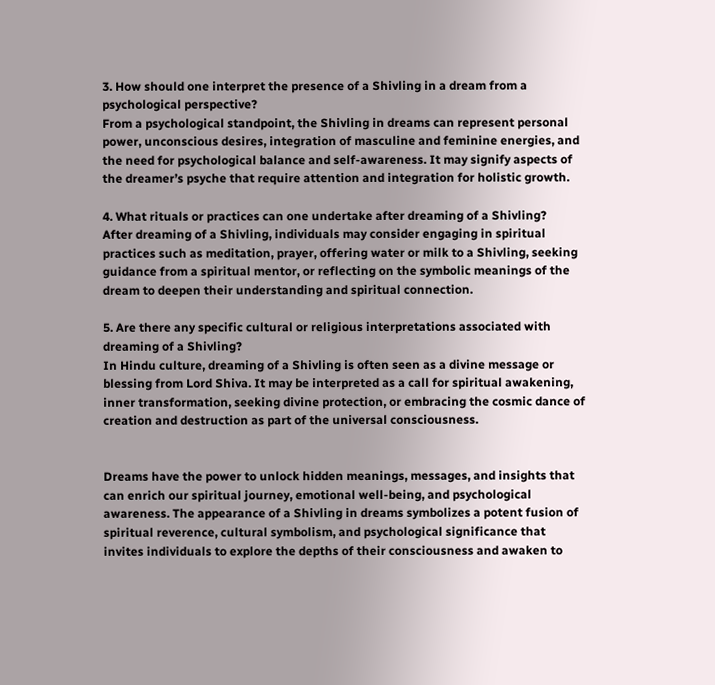3. How should one interpret the presence of a Shivling in a dream from a psychological perspective?
From a psychological standpoint, the Shivling in dreams can represent personal power, unconscious desires, integration of masculine and feminine energies, and the need for psychological balance and self-awareness. It may signify aspects of the dreamer’s psyche that require attention and integration for holistic growth.

4. What rituals or practices can one undertake after dreaming of a Shivling?
After dreaming of a Shivling, individuals may consider engaging in spiritual practices such as meditation, prayer, offering water or milk to a Shivling, seeking guidance from a spiritual mentor, or reflecting on the symbolic meanings of the dream to deepen their understanding and spiritual connection.

5. Are there any specific cultural or religious interpretations associated with dreaming of a Shivling?
In Hindu culture, dreaming of a Shivling is often seen as a divine message or blessing from Lord Shiva. It may be interpreted as a call for spiritual awakening, inner transformation, seeking divine protection, or embracing the cosmic dance of creation and destruction as part of the universal consciousness.


Dreams have the power to unlock hidden meanings, messages, and insights that can enrich our spiritual journey, emotional well-being, and psychological awareness. The appearance of a Shivling in dreams symbolizes a potent fusion of spiritual reverence, cultural symbolism, and psychological significance that invites individuals to explore the depths of their consciousness and awaken to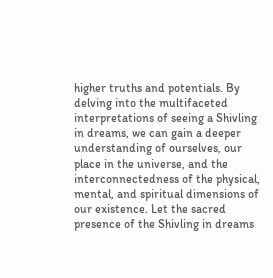higher truths and potentials. By delving into the multifaceted interpretations of seeing a Shivling in dreams, we can gain a deeper understanding of ourselves, our place in the universe, and the interconnectedness of the physical, mental, and spiritual dimensions of our existence. Let the sacred presence of the Shivling in dreams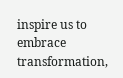inspire us to embrace transformation,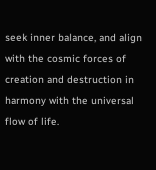seek inner balance, and align with the cosmic forces of creation and destruction in harmony with the universal flow of life.